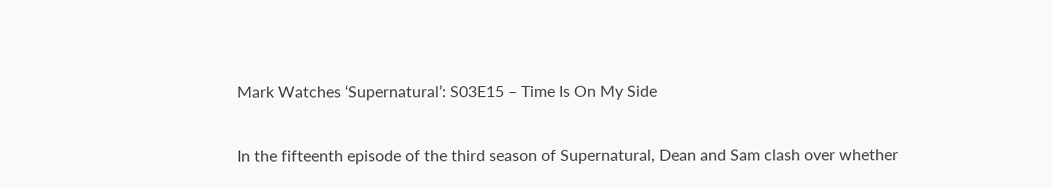Mark Watches ‘Supernatural’: S03E15 – Time Is On My Side

In the fifteenth episode of the third season of Supernatural, Dean and Sam clash over whether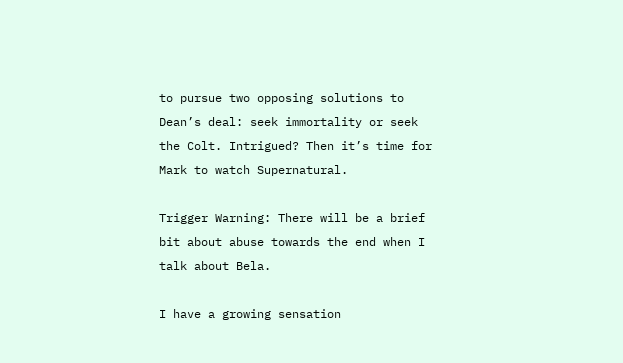to pursue two opposing solutions to Dean’s deal: seek immortality or seek the Colt. Intrigued? Then it’s time for Mark to watch Supernatural.

Trigger Warning: There will be a brief bit about abuse towards the end when I talk about Bela.

I have a growing sensation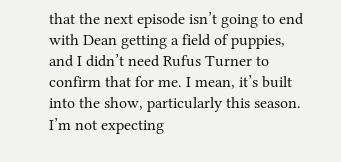that the next episode isn’t going to end with Dean getting a field of puppies, and I didn’t need Rufus Turner to confirm that for me. I mean, it’s built into the show, particularly this season. I’m not expecting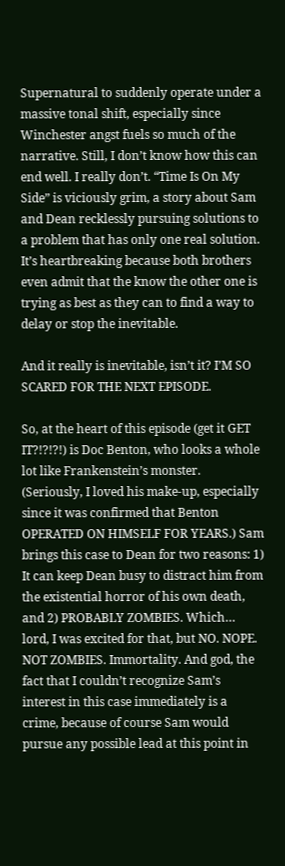Supernatural to suddenly operate under a massive tonal shift, especially since Winchester angst fuels so much of the narrative. Still, I don’t know how this can end well. I really don’t. “Time Is On My Side” is viciously grim, a story about Sam and Dean recklessly pursuing solutions to a problem that has only one real solution. It’s heartbreaking because both brothers even admit that the know the other one is trying as best as they can to find a way to delay or stop the inevitable.

And it really is inevitable, isn’t it? I’M SO SCARED FOR THE NEXT EPISODE.

So, at the heart of this episode (get it GET IT?!?!?!) is Doc Benton, who looks a whole lot like Frankenstein’s monster. (Seriously, I loved his make-up, especially since it was confirmed that Benton OPERATED ON HIMSELF FOR YEARS.) Sam brings this case to Dean for two reasons: 1) It can keep Dean busy to distract him from the existential horror of his own death, and 2) PROBABLY ZOMBIES. Which… lord, I was excited for that, but NO. NOPE. NOT ZOMBIES. Immortality. And god, the fact that I couldn’t recognize Sam’s interest in this case immediately is a crime, because of course Sam would pursue any possible lead at this point in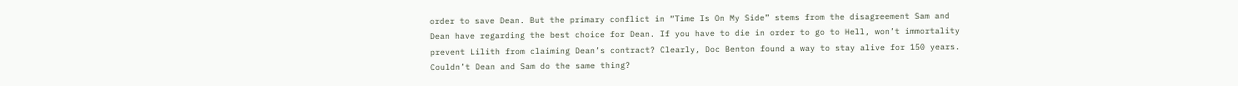order to save Dean. But the primary conflict in “Time Is On My Side” stems from the disagreement Sam and Dean have regarding the best choice for Dean. If you have to die in order to go to Hell, won’t immortality prevent Lilith from claiming Dean’s contract? Clearly, Doc Benton found a way to stay alive for 150 years. Couldn’t Dean and Sam do the same thing?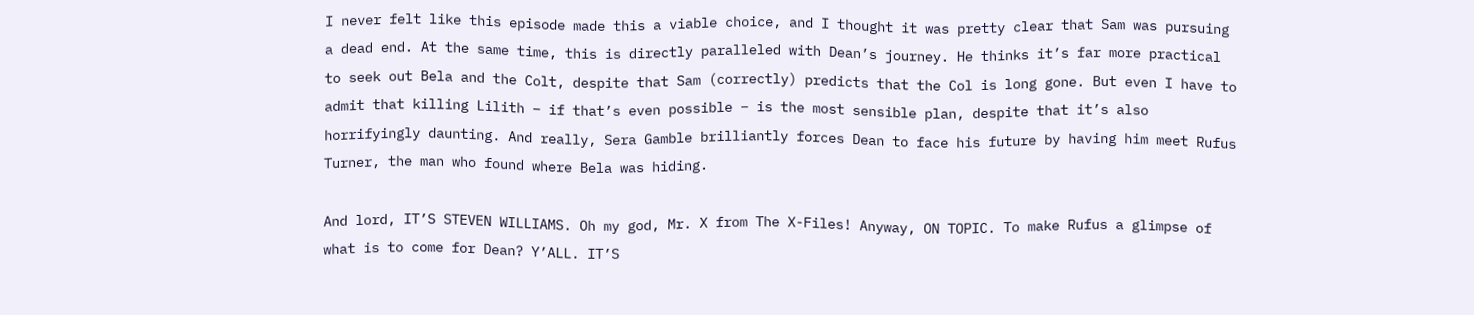I never felt like this episode made this a viable choice, and I thought it was pretty clear that Sam was pursuing a dead end. At the same time, this is directly paralleled with Dean’s journey. He thinks it’s far more practical to seek out Bela and the Colt, despite that Sam (correctly) predicts that the Col is long gone. But even I have to admit that killing Lilith – if that’s even possible – is the most sensible plan, despite that it’s also horrifyingly daunting. And really, Sera Gamble brilliantly forces Dean to face his future by having him meet Rufus Turner, the man who found where Bela was hiding.

And lord, IT’S STEVEN WILLIAMS. Oh my god, Mr. X from The X-Files! Anyway, ON TOPIC. To make Rufus a glimpse of what is to come for Dean? Y’ALL. IT’S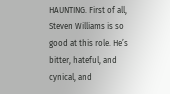HAUNTING. First of all, Steven Williams is so good at this role. He’s bitter, hateful, and cynical, and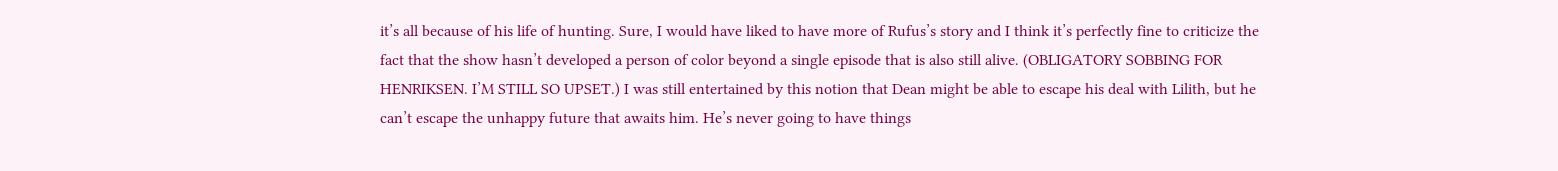it’s all because of his life of hunting. Sure, I would have liked to have more of Rufus’s story and I think it’s perfectly fine to criticize the fact that the show hasn’t developed a person of color beyond a single episode that is also still alive. (OBLIGATORY SOBBING FOR HENRIKSEN. I’M STILL SO UPSET.) I was still entertained by this notion that Dean might be able to escape his deal with Lilith, but he can’t escape the unhappy future that awaits him. He’s never going to have things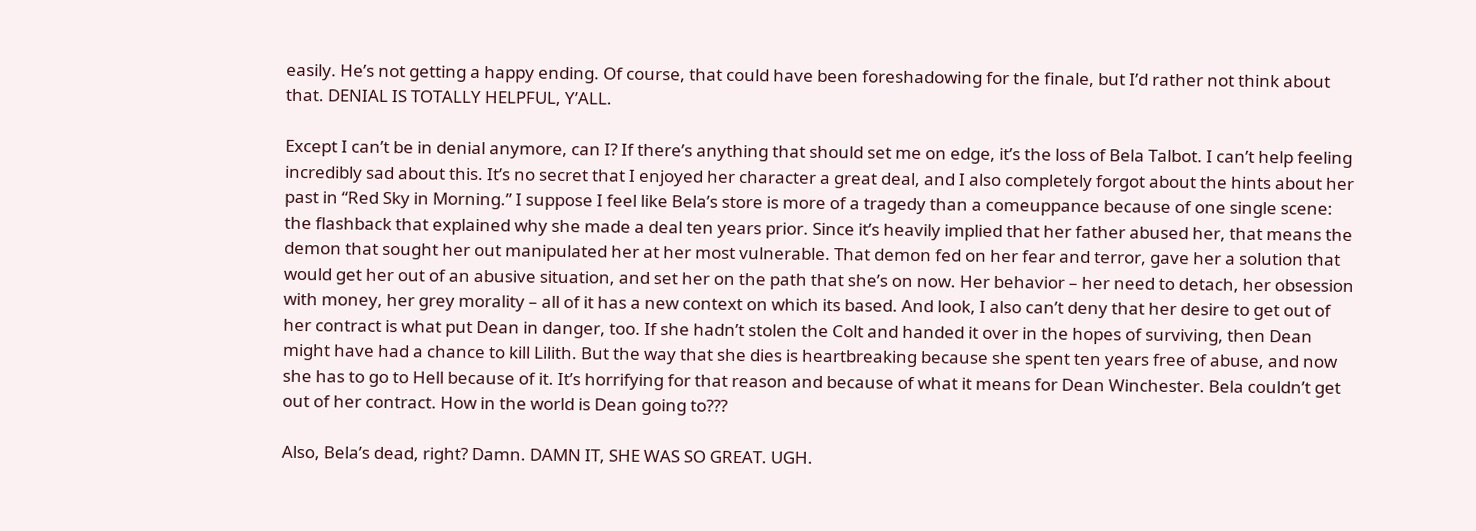easily. He’s not getting a happy ending. Of course, that could have been foreshadowing for the finale, but I’d rather not think about that. DENIAL IS TOTALLY HELPFUL, Y’ALL.

Except I can’t be in denial anymore, can I? If there’s anything that should set me on edge, it’s the loss of Bela Talbot. I can’t help feeling incredibly sad about this. It’s no secret that I enjoyed her character a great deal, and I also completely forgot about the hints about her past in “Red Sky in Morning.” I suppose I feel like Bela’s store is more of a tragedy than a comeuppance because of one single scene: the flashback that explained why she made a deal ten years prior. Since it’s heavily implied that her father abused her, that means the demon that sought her out manipulated her at her most vulnerable. That demon fed on her fear and terror, gave her a solution that would get her out of an abusive situation, and set her on the path that she’s on now. Her behavior – her need to detach, her obsession with money, her grey morality – all of it has a new context on which its based. And look, I also can’t deny that her desire to get out of her contract is what put Dean in danger, too. If she hadn’t stolen the Colt and handed it over in the hopes of surviving, then Dean might have had a chance to kill Lilith. But the way that she dies is heartbreaking because she spent ten years free of abuse, and now she has to go to Hell because of it. It’s horrifying for that reason and because of what it means for Dean Winchester. Bela couldn’t get out of her contract. How in the world is Dean going to???

Also, Bela’s dead, right? Damn. DAMN IT, SHE WAS SO GREAT. UGH.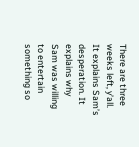There are three weeks left, y’all. It explains Sam’s desperation. It explains why Sam was willing to entertain something so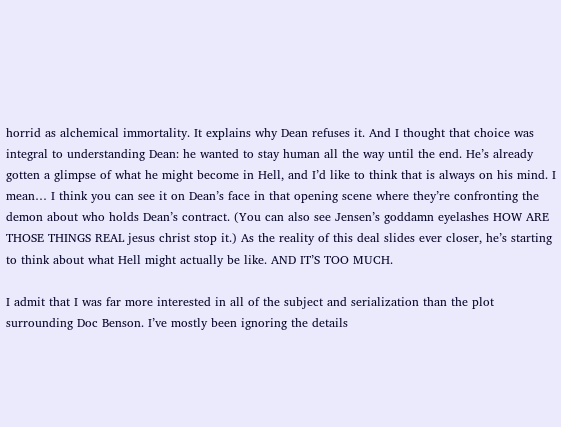horrid as alchemical immortality. It explains why Dean refuses it. And I thought that choice was integral to understanding Dean: he wanted to stay human all the way until the end. He’s already gotten a glimpse of what he might become in Hell, and I’d like to think that is always on his mind. I mean… I think you can see it on Dean’s face in that opening scene where they’re confronting the demon about who holds Dean’s contract. (You can also see Jensen’s goddamn eyelashes HOW ARE THOSE THINGS REAL jesus christ stop it.) As the reality of this deal slides ever closer, he’s starting to think about what Hell might actually be like. AND IT’S TOO MUCH.

I admit that I was far more interested in all of the subject and serialization than the plot surrounding Doc Benson. I’ve mostly been ignoring the details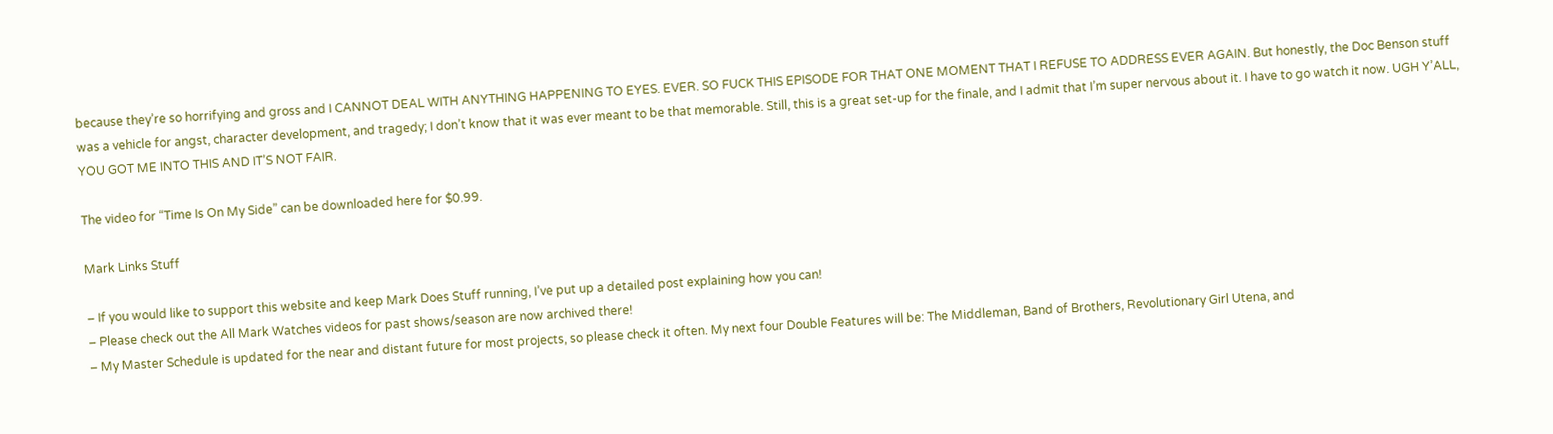because they’re so horrifying and gross and I CANNOT DEAL WITH ANYTHING HAPPENING TO EYES. EVER. SO FUCK THIS EPISODE FOR THAT ONE MOMENT THAT I REFUSE TO ADDRESS EVER AGAIN. But honestly, the Doc Benson stuff was a vehicle for angst, character development, and tragedy; I don’t know that it was ever meant to be that memorable. Still, this is a great set-up for the finale, and I admit that I’m super nervous about it. I have to go watch it now. UGH Y’ALL, YOU GOT ME INTO THIS AND IT’S NOT FAIR.

The video for “Time Is On My Side” can be downloaded here for $0.99.

Mark Links Stuff

– If you would like to support this website and keep Mark Does Stuff running, I’ve put up a detailed post explaining how you can!
– Please check out the All Mark Watches videos for past shows/season are now archived there!
– My Master Schedule is updated for the near and distant future for most projects, so please check it often. My next four Double Features will be: The Middleman, Band of Brothers, Revolutionary Girl Utena, and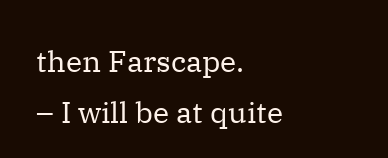then Farscape.
– I will be at quite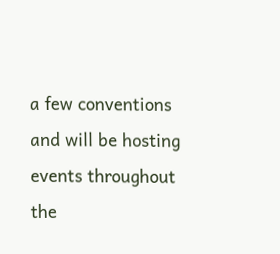a few conventions and will be hosting events throughout the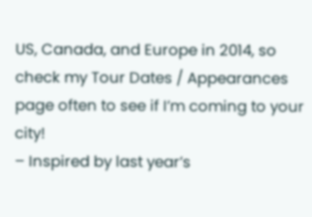US, Canada, and Europe in 2014, so check my Tour Dates / Appearances page often to see if I’m coming to your city!
– Inspired by last year’s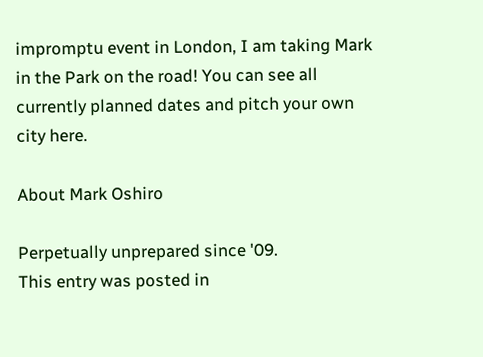impromptu event in London, I am taking Mark in the Park on the road! You can see all currently planned dates and pitch your own city here.

About Mark Oshiro

Perpetually unprepared since '09.
This entry was posted in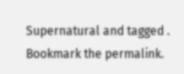Supernatural and tagged . Bookmark the permalink.